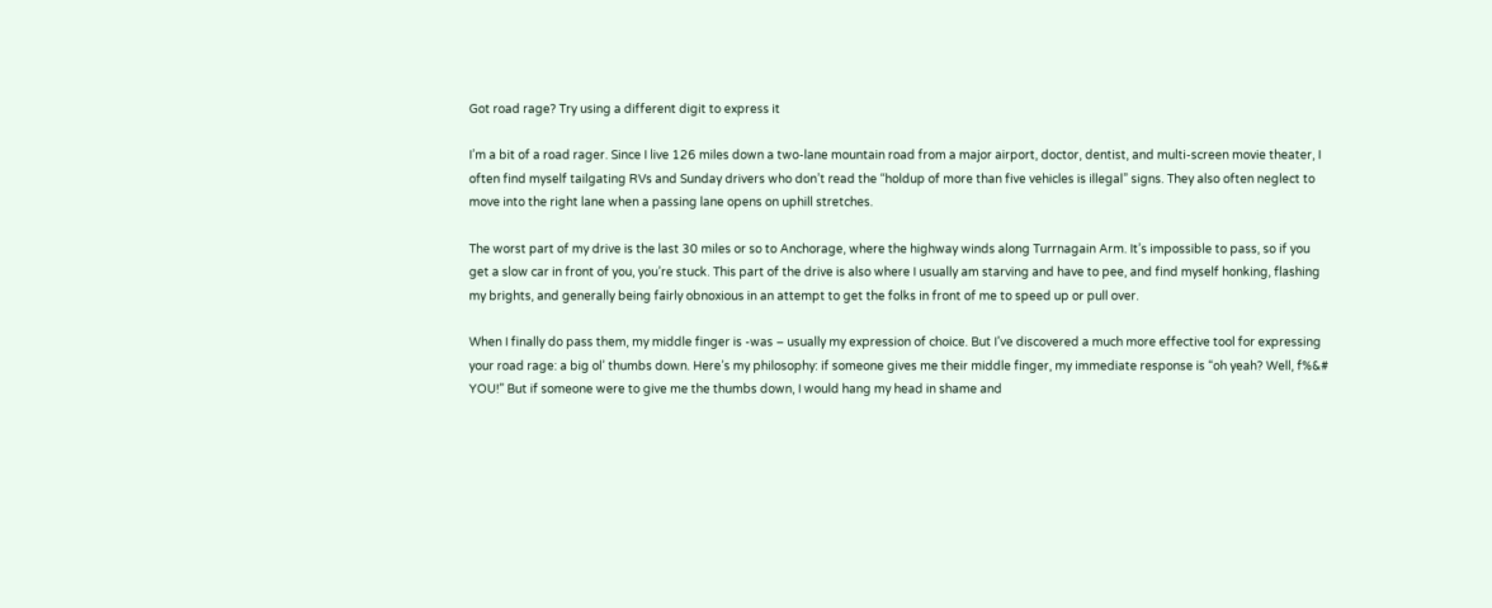Got road rage? Try using a different digit to express it

I’m a bit of a road rager. Since I live 126 miles down a two-lane mountain road from a major airport, doctor, dentist, and multi-screen movie theater, I often find myself tailgating RVs and Sunday drivers who don’t read the “holdup of more than five vehicles is illegal” signs. They also often neglect to move into the right lane when a passing lane opens on uphill stretches.

The worst part of my drive is the last 30 miles or so to Anchorage, where the highway winds along Turrnagain Arm. It’s impossible to pass, so if you get a slow car in front of you, you’re stuck. This part of the drive is also where I usually am starving and have to pee, and find myself honking, flashing my brights, and generally being fairly obnoxious in an attempt to get the folks in front of me to speed up or pull over.

When I finally do pass them, my middle finger is -was – usually my expression of choice. But I’ve discovered a much more effective tool for expressing your road rage: a big ol’ thumbs down. Here’s my philosophy: if someone gives me their middle finger, my immediate response is “oh yeah? Well, f%&# YOU!” But if someone were to give me the thumbs down, I would hang my head in shame and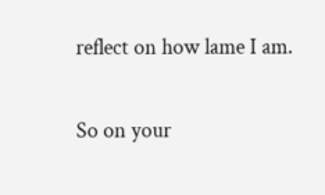reflect on how lame I am.

So on your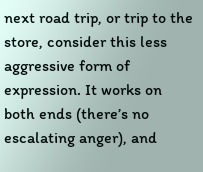next road trip, or trip to the store, consider this less aggressive form of expression. It works on both ends (there’s no escalating anger), and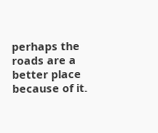perhaps the roads are a better place because of it.